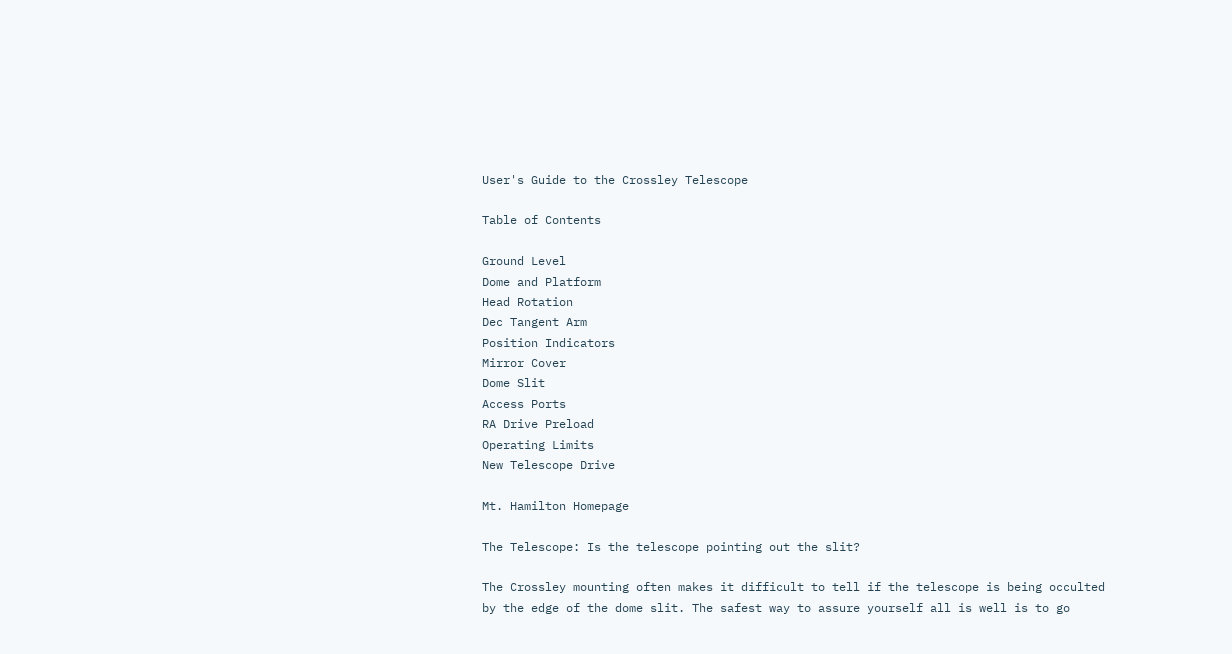User's Guide to the Crossley Telescope

Table of Contents

Ground Level
Dome and Platform
Head Rotation
Dec Tangent Arm
Position Indicators
Mirror Cover
Dome Slit
Access Ports
RA Drive Preload
Operating Limits
New Telescope Drive

Mt. Hamilton Homepage

The Telescope: Is the telescope pointing out the slit?

The Crossley mounting often makes it difficult to tell if the telescope is being occulted by the edge of the dome slit. The safest way to assure yourself all is well is to go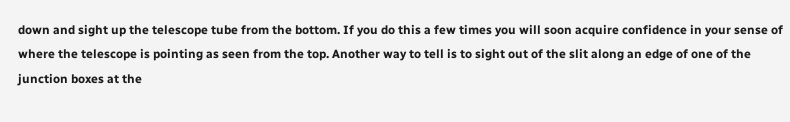down and sight up the telescope tube from the bottom. If you do this a few times you will soon acquire confidence in your sense of where the telescope is pointing as seen from the top. Another way to tell is to sight out of the slit along an edge of one of the junction boxes at the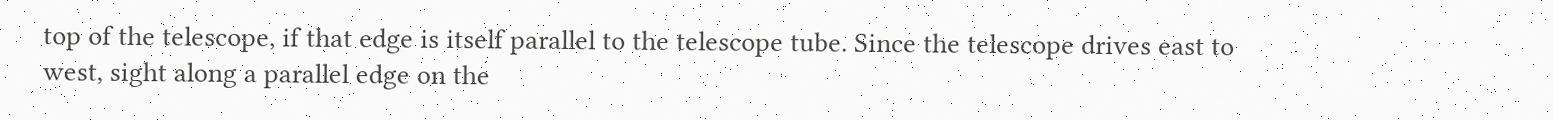top of the telescope, if that edge is itself parallel to the telescope tube. Since the telescope drives east to west, sight along a parallel edge on the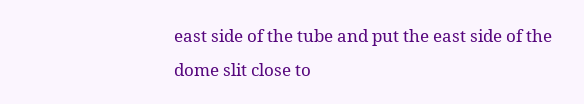east side of the tube and put the east side of the dome slit close to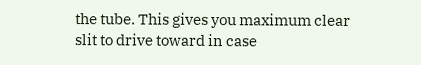the tube. This gives you maximum clear slit to drive toward in case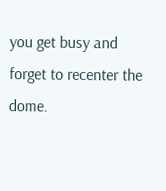you get busy and forget to recenter the dome.